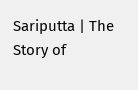Sariputta | The Story of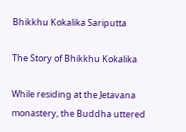Bhikkhu Kokalika Sariputta

The Story of Bhikkhu Kokalika

While residing at the Jetavana monastery, the Buddha uttered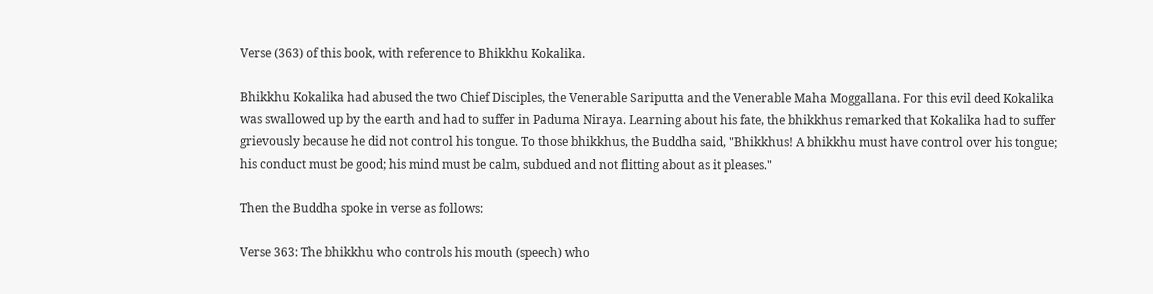Verse (363) of this book, with reference to Bhikkhu Kokalika.

Bhikkhu Kokalika had abused the two Chief Disciples, the Venerable Sariputta and the Venerable Maha Moggallana. For this evil deed Kokalika was swallowed up by the earth and had to suffer in Paduma Niraya. Learning about his fate, the bhikkhus remarked that Kokalika had to suffer grievously because he did not control his tongue. To those bhikkhus, the Buddha said, "Bhikkhus! A bhikkhu must have control over his tongue; his conduct must be good; his mind must be calm, subdued and not flitting about as it pleases."

Then the Buddha spoke in verse as follows:

Verse 363: The bhikkhu who controls his mouth (speech) who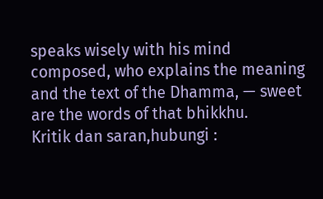speaks wisely with his mind composed, who explains the meaning and the text of the Dhamma, — sweet are the words of that bhikkhu.
Kritik dan saran,hubungi :